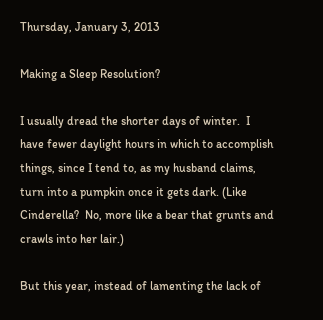Thursday, January 3, 2013

Making a Sleep Resolution?

I usually dread the shorter days of winter.  I have fewer daylight hours in which to accomplish things, since I tend to, as my husband claims, turn into a pumpkin once it gets dark. (Like Cinderella?  No, more like a bear that grunts and crawls into her lair.)

But this year, instead of lamenting the lack of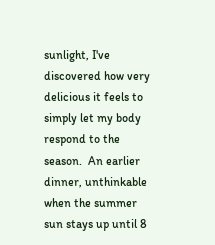sunlight, I've discovered how very delicious it feels to simply let my body respond to the season.  An earlier dinner, unthinkable when the summer sun stays up until 8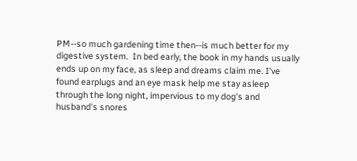PM--so much gardening time then--is much better for my digestive system.  In bed early, the book in my hands usually ends up on my face, as sleep and dreams claim me. I've found earplugs and an eye mask help me stay asleep through the long night, impervious to my dog's and husband's snores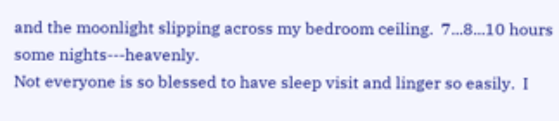and the moonlight slipping across my bedroom ceiling.  7...8...10 hours some nights---heavenly.
Not everyone is so blessed to have sleep visit and linger so easily.  I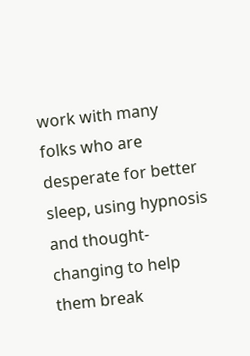work with many folks who are desperate for better sleep, using hypnosis and thought-changing to help them break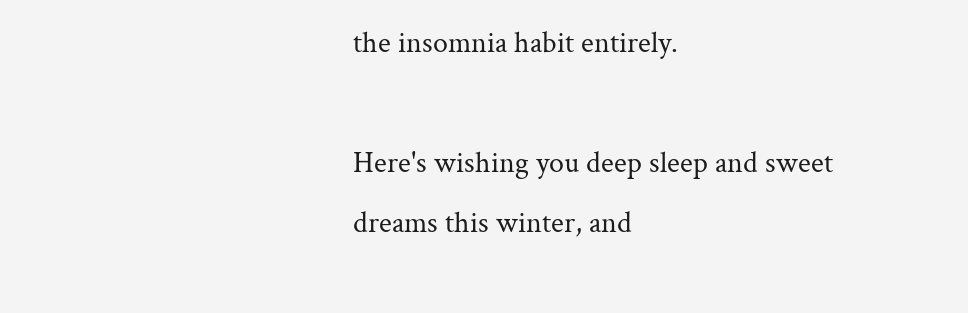the insomnia habit entirely.

Here's wishing you deep sleep and sweet dreams this winter, and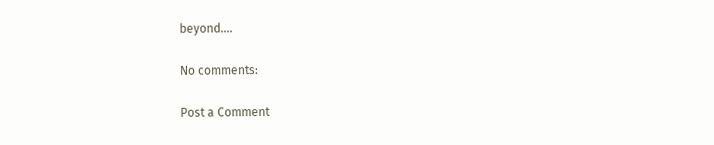beyond....

No comments:

Post a Comment